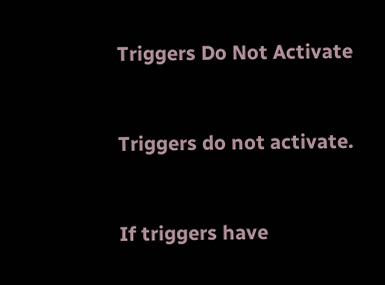Triggers Do Not Activate


Triggers do not activate.


If triggers have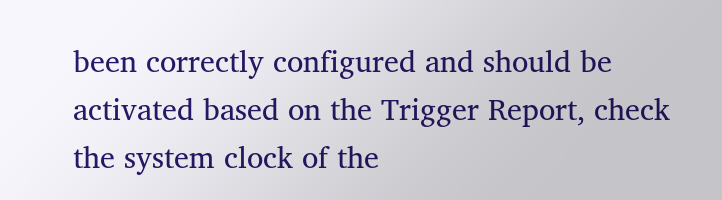been correctly configured and should be activated based on the Trigger Report, check the system clock of the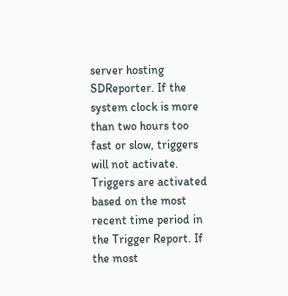server hosting SDReporter. If the system clock is more than two hours too fast or slow, triggers will not activate. Triggers are activated based on the most recent time period in the Trigger Report. If the most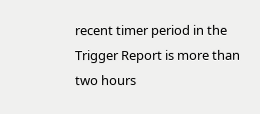recent timer period in the Trigger Report is more than two hours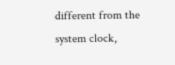different from the system clock,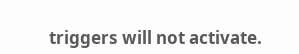triggers will not activate.